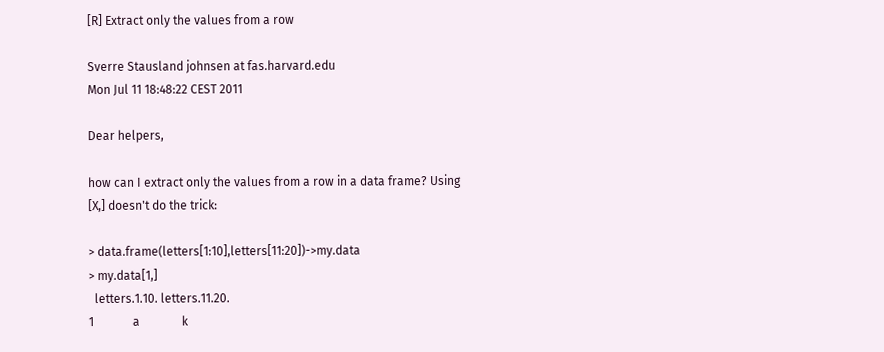[R] Extract only the values from a row

Sverre Stausland johnsen at fas.harvard.edu
Mon Jul 11 18:48:22 CEST 2011

Dear helpers,

how can I extract only the values from a row in a data frame? Using
[X,] doesn't do the trick:

> data.frame(letters[1:10],letters[11:20])->my.data
> my.data[1,]
  letters.1.10. letters.11.20.
1             a              k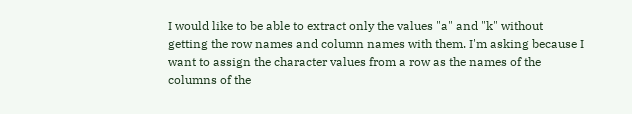I would like to be able to extract only the values "a" and "k" without
getting the row names and column names with them. I'm asking because I
want to assign the character values from a row as the names of the
columns of the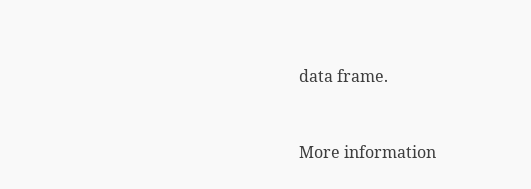data frame.


More information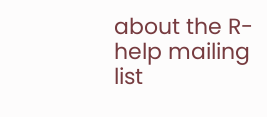about the R-help mailing list